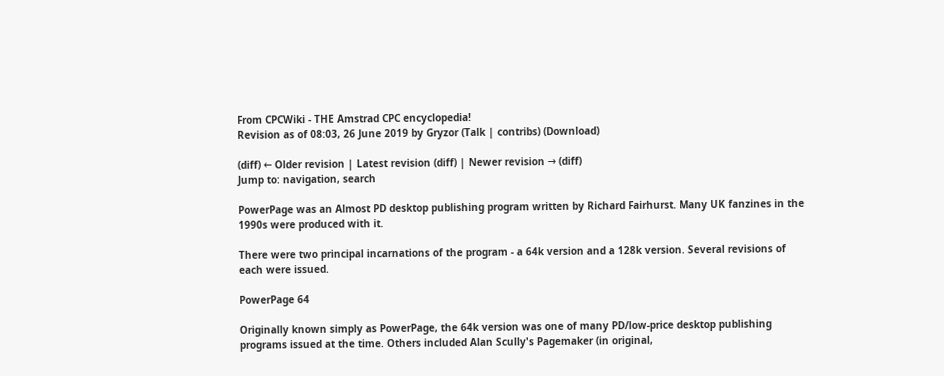From CPCWiki - THE Amstrad CPC encyclopedia!
Revision as of 08:03, 26 June 2019 by Gryzor (Talk | contribs) (Download)

(diff) ← Older revision | Latest revision (diff) | Newer revision → (diff)
Jump to: navigation, search

PowerPage was an Almost PD desktop publishing program written by Richard Fairhurst. Many UK fanzines in the 1990s were produced with it.

There were two principal incarnations of the program - a 64k version and a 128k version. Several revisions of each were issued.

PowerPage 64

Originally known simply as PowerPage, the 64k version was one of many PD/low-price desktop publishing programs issued at the time. Others included Alan Scully's Pagemaker (in original,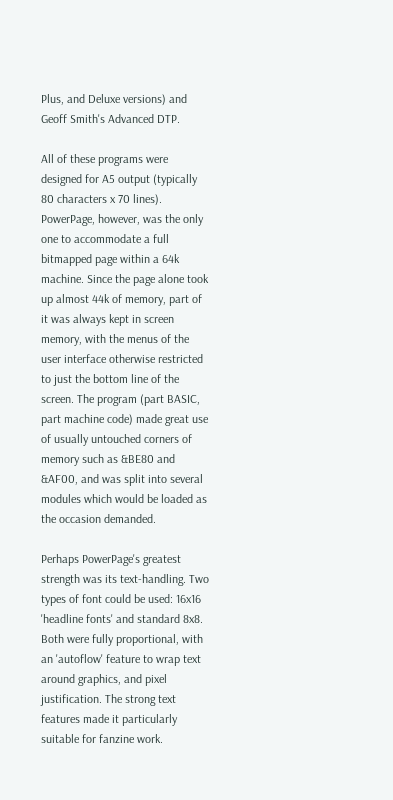Plus, and Deluxe versions) and Geoff Smith's Advanced DTP.

All of these programs were designed for A5 output (typically 80 characters x 70 lines). PowerPage, however, was the only one to accommodate a full bitmapped page within a 64k machine. Since the page alone took up almost 44k of memory, part of it was always kept in screen memory, with the menus of the user interface otherwise restricted to just the bottom line of the screen. The program (part BASIC, part machine code) made great use of usually untouched corners of memory such as &BE80 and &AF00, and was split into several modules which would be loaded as the occasion demanded.

Perhaps PowerPage's greatest strength was its text-handling. Two types of font could be used: 16x16 'headline fonts' and standard 8x8. Both were fully proportional, with an 'autoflow' feature to wrap text around graphics, and pixel justification. The strong text features made it particularly suitable for fanzine work.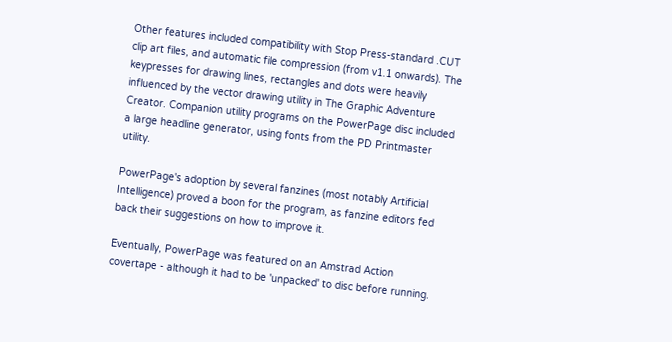Other features included compatibility with Stop Press-standard .CUT clip art files, and automatic file compression (from v1.1 onwards). The keypresses for drawing lines, rectangles and dots were heavily influenced by the vector drawing utility in The Graphic Adventure Creator. Companion utility programs on the PowerPage disc included a large headline generator, using fonts from the PD Printmaster utility.

PowerPage's adoption by several fanzines (most notably Artificial Intelligence) proved a boon for the program, as fanzine editors fed back their suggestions on how to improve it.

Eventually, PowerPage was featured on an Amstrad Action covertape - although it had to be 'unpacked' to disc before running.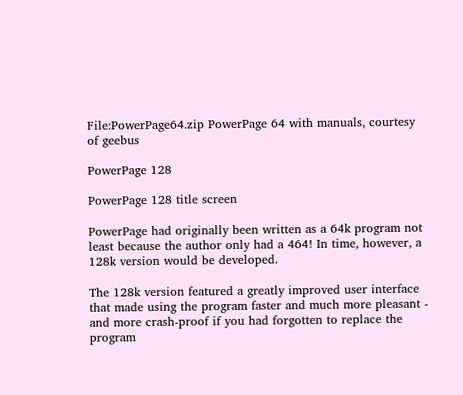File:PowerPage64.zip PowerPage 64 with manuals, courtesy of geebus

PowerPage 128

PowerPage 128 title screen

PowerPage had originally been written as a 64k program not least because the author only had a 464! In time, however, a 128k version would be developed.

The 128k version featured a greatly improved user interface that made using the program faster and much more pleasant - and more crash-proof if you had forgotten to replace the program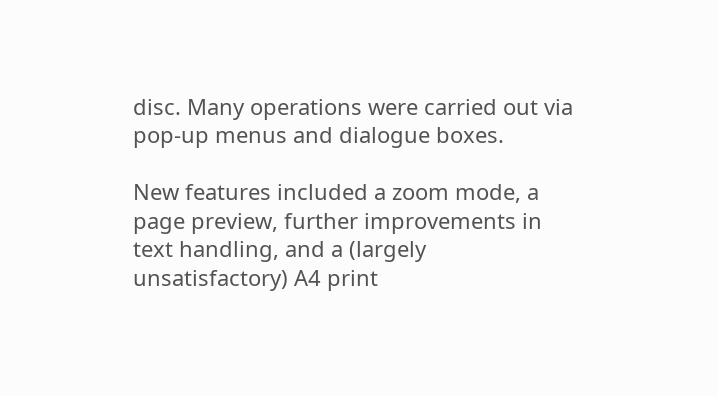disc. Many operations were carried out via pop-up menus and dialogue boxes.

New features included a zoom mode, a page preview, further improvements in text handling, and a (largely unsatisfactory) A4 print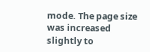mode. The page size was increased slightly to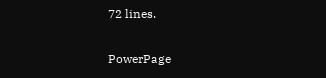72 lines.

PowerPage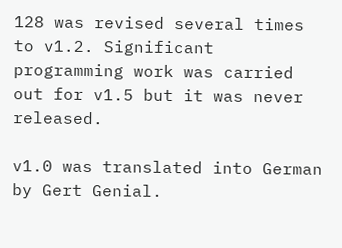128 was revised several times to v1.2. Significant programming work was carried out for v1.5 but it was never released.

v1.0 was translated into German by Gert Genial.